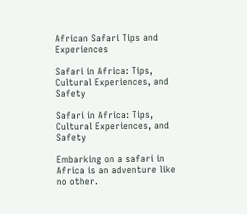African Safari Tips and Experiences

Safari in Africa: Tips, Cultural Experiences, and Safety

Safari in Africa: Tips, Cultural Experiences, and Safety

Embarking on a safari in Africa is an adventure like no other.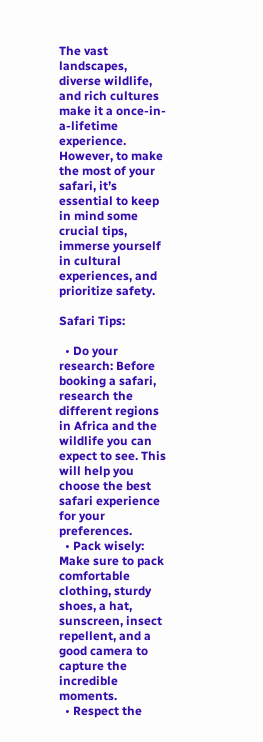The vast landscapes, diverse wildlife, and rich cultures make it a once-in-a-lifetime experience. However, to make the most of your safari, it’s essential to keep in mind some crucial tips, immerse yourself in cultural experiences, and prioritize safety.

Safari Tips:

  • Do your research: Before booking a safari, research the different regions in Africa and the wildlife you can expect to see. This will help you choose the best safari experience for your preferences.
  • Pack wisely: Make sure to pack comfortable clothing, sturdy shoes, a hat, sunscreen, insect repellent, and a good camera to capture the incredible moments.
  • Respect the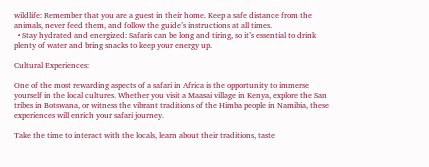wildlife: Remember that you are a guest in their home. Keep a safe distance from the animals, never feed them, and follow the guide’s instructions at all times.
  • Stay hydrated and energized: Safaris can be long and tiring, so it’s essential to drink plenty of water and bring snacks to keep your energy up.

Cultural Experiences:

One of the most rewarding aspects of a safari in Africa is the opportunity to immerse yourself in the local cultures. Whether you visit a Maasai village in Kenya, explore the San tribes in Botswana, or witness the vibrant traditions of the Himba people in Namibia, these experiences will enrich your safari journey.

Take the time to interact with the locals, learn about their traditions, taste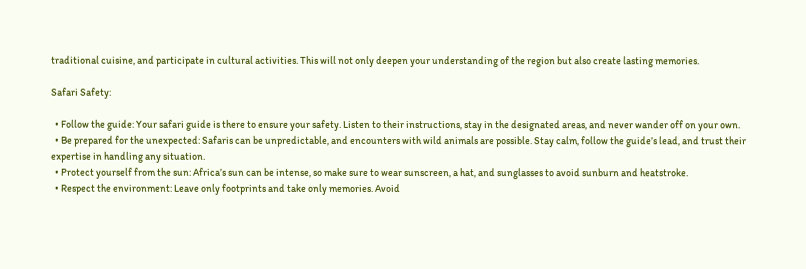traditional cuisine, and participate in cultural activities. This will not only deepen your understanding of the region but also create lasting memories.

Safari Safety:

  • Follow the guide: Your safari guide is there to ensure your safety. Listen to their instructions, stay in the designated areas, and never wander off on your own.
  • Be prepared for the unexpected: Safaris can be unpredictable, and encounters with wild animals are possible. Stay calm, follow the guide’s lead, and trust their expertise in handling any situation.
  • Protect yourself from the sun: Africa’s sun can be intense, so make sure to wear sunscreen, a hat, and sunglasses to avoid sunburn and heatstroke.
  • Respect the environment: Leave only footprints and take only memories. Avoid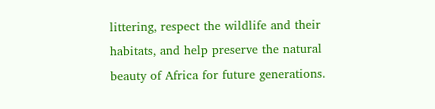littering, respect the wildlife and their habitats, and help preserve the natural beauty of Africa for future generations.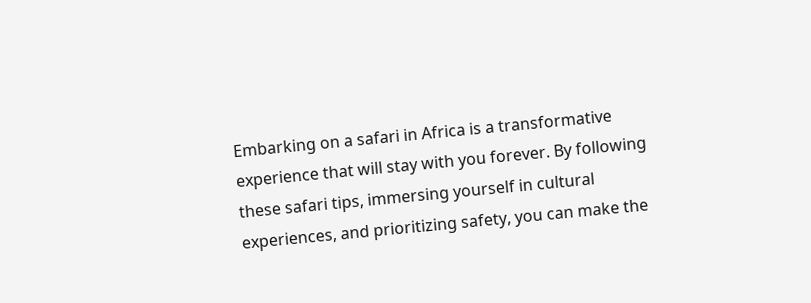Embarking on a safari in Africa is a transformative experience that will stay with you forever. By following these safari tips, immersing yourself in cultural experiences, and prioritizing safety, you can make the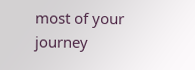most of your journey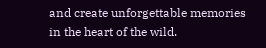and create unforgettable memories in the heart of the wild.